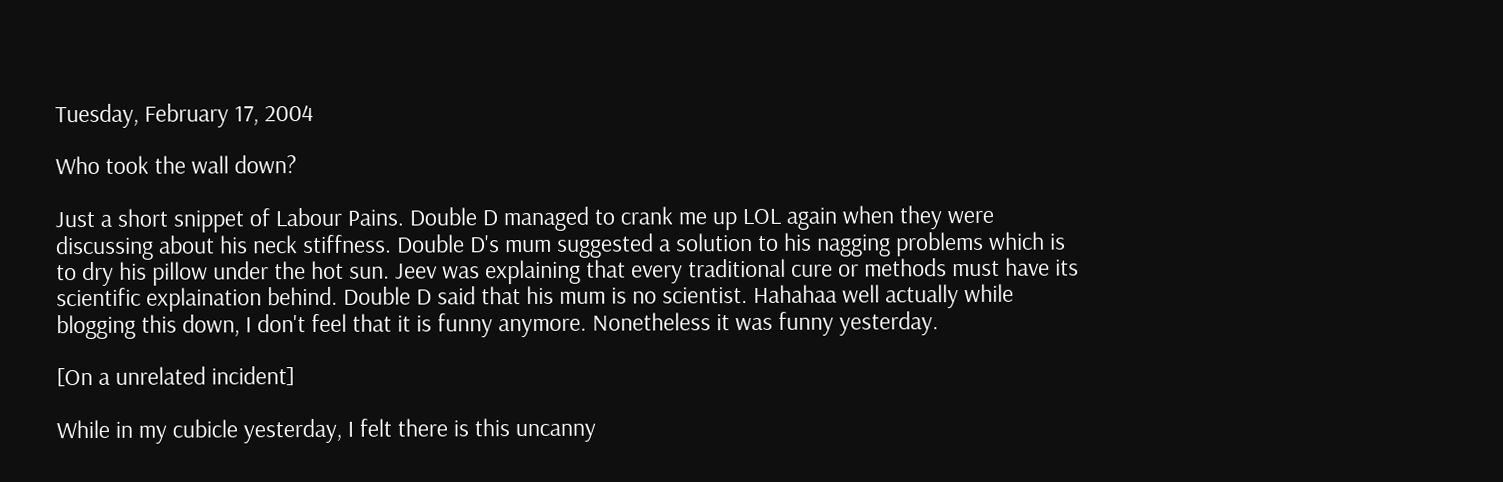Tuesday, February 17, 2004

Who took the wall down?

Just a short snippet of Labour Pains. Double D managed to crank me up LOL again when they were discussing about his neck stiffness. Double D's mum suggested a solution to his nagging problems which is to dry his pillow under the hot sun. Jeev was explaining that every traditional cure or methods must have its scientific explaination behind. Double D said that his mum is no scientist. Hahahaa well actually while blogging this down, I don't feel that it is funny anymore. Nonetheless it was funny yesterday.

[On a unrelated incident]

While in my cubicle yesterday, I felt there is this uncanny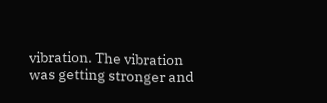vibration. The vibration was getting stronger and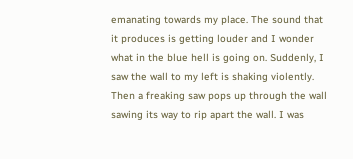emanating towards my place. The sound that it produces is getting louder and I wonder what in the blue hell is going on. Suddenly, I saw the wall to my left is shaking violently. Then a freaking saw pops up through the wall sawing its way to rip apart the wall. I was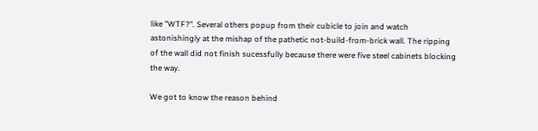like "WTF?". Several others popup from their cubicle to join and watch astonishingly at the mishap of the pathetic not-build-from-brick wall. The ripping of the wall did not finish sucessfully because there were five steel cabinets blocking the way.

We got to know the reason behind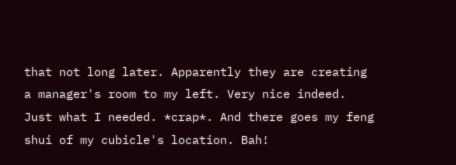that not long later. Apparently they are creating a manager's room to my left. Very nice indeed. Just what I needed. *crap*. And there goes my feng shui of my cubicle's location. Bah!